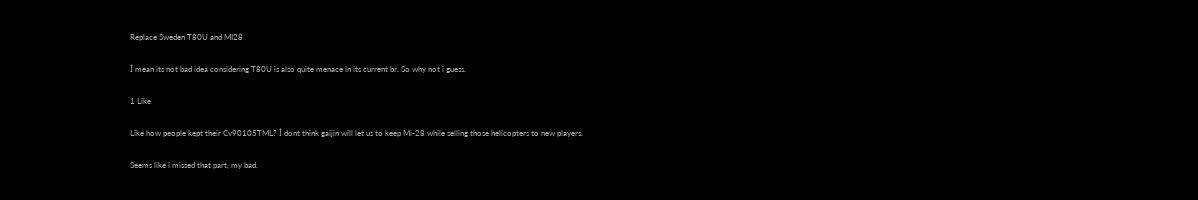Replace Sweden T80U and MI28

İ mean its not bad idea considering T80U is also quite menace in its current br. So why not i guess.

1 Like

Like how people kept their Cv90105TML? İ dont think gaijin will let us to keep Mi-28 while selling those helicopters to new players.

Seems like i missed that part, my bad.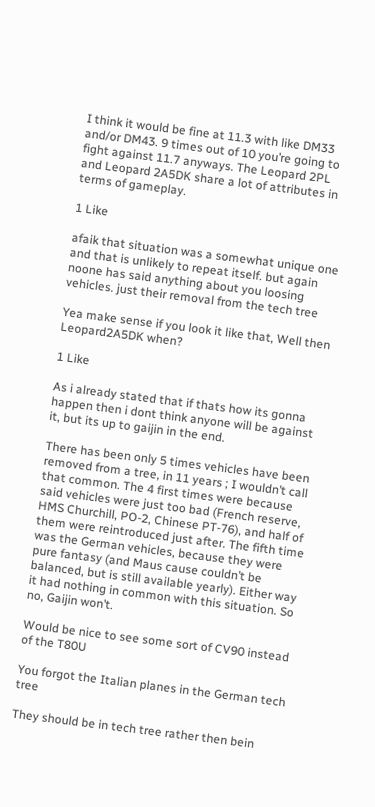I think it would be fine at 11.3 with like DM33 and/or DM43. 9 times out of 10 you’re going to fight against 11.7 anyways. The Leopard 2PL and Leopard 2A5DK share a lot of attributes in terms of gameplay.

1 Like

afaik that situation was a somewhat unique one and that is unlikely to repeat itself. but again noone has said anything about you loosing vehicles. just their removal from the tech tree

Yea make sense if you look it like that, Well then Leopard2A5DK when?

1 Like

As i already stated that if thats how its gonna happen then i dont think anyone will be against it, but its up to gaijin in the end.

There has been only 5 times vehicles have been removed from a tree, in 11 years ; I wouldn’t call that common. The 4 first times were because said vehicles were just too bad (French reserve, HMS Churchill, PO-2, Chinese PT-76), and half of them were reintroduced just after. The fifth time was the German vehicles, because they were pure fantasy (and Maus cause couldn’t be balanced, but is still available yearly). Either way it had nothing in common with this situation. So no, Gaijin won’t.

Would be nice to see some sort of CV90 instead of the T80U

You forgot the Italian planes in the German tech tree

They should be in tech tree rather then bein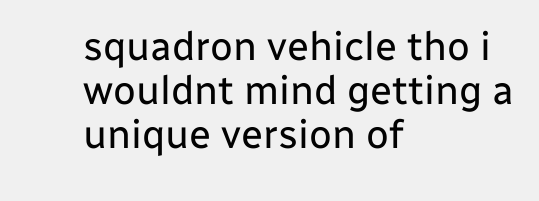squadron vehicle tho i wouldnt mind getting a unique version of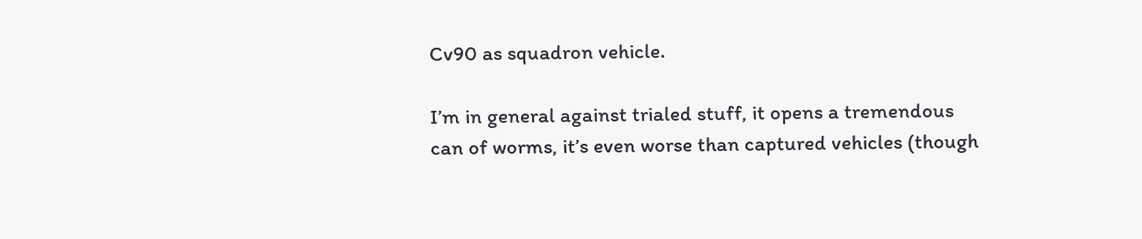Cv90 as squadron vehicle.

I’m in general against trialed stuff, it opens a tremendous can of worms, it’s even worse than captured vehicles (though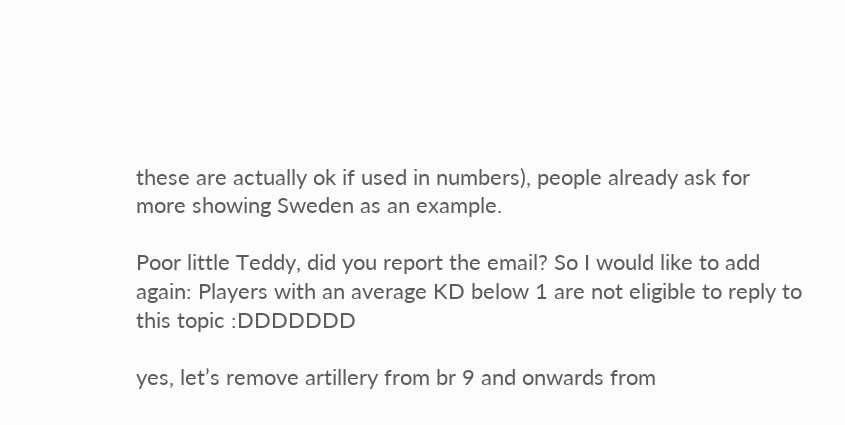these are actually ok if used in numbers), people already ask for more showing Sweden as an example.

Poor little Teddy, did you report the email? So I would like to add again: Players with an average KD below 1 are not eligible to reply to this topic :DDDDDDD

yes, let’s remove artillery from br 9 and onwards from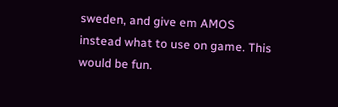sweden, and give em AMOS instead what to use on game. This would be fun.